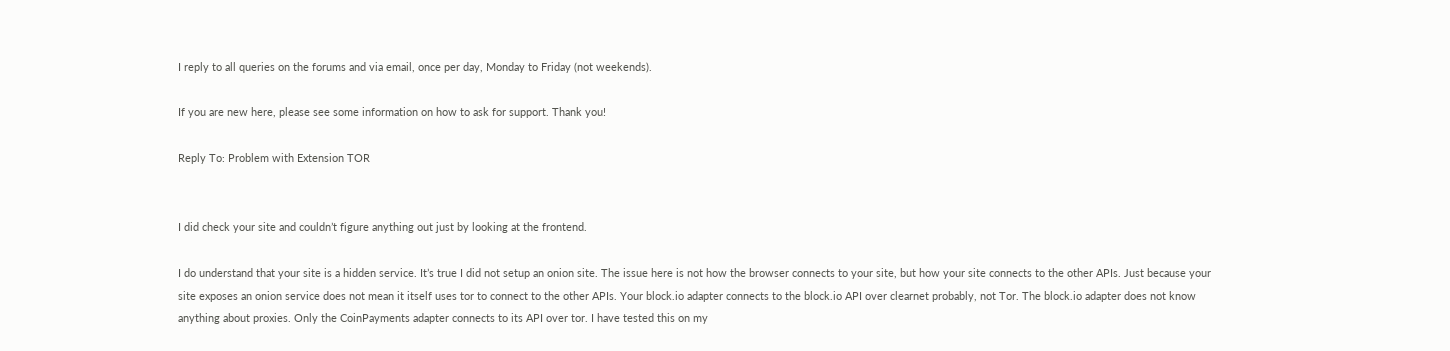I reply to all queries on the forums and via email, once per day, Monday to Friday (not weekends).

If you are new here, please see some information on how to ask for support. Thank you!

Reply To: Problem with Extension TOR


I did check your site and couldn’t figure anything out just by looking at the frontend.

I do understand that your site is a hidden service. It’s true I did not setup an onion site. The issue here is not how the browser connects to your site, but how your site connects to the other APIs. Just because your site exposes an onion service does not mean it itself uses tor to connect to the other APIs. Your block.io adapter connects to the block.io API over clearnet probably, not Tor. The block.io adapter does not know anything about proxies. Only the CoinPayments adapter connects to its API over tor. I have tested this on my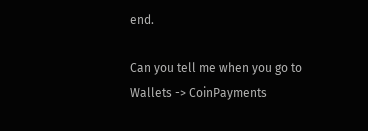end.

Can you tell me when you go to Wallets -> CoinPayments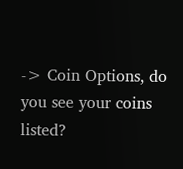-> Coin Options, do you see your coins listed?